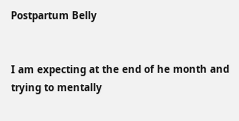Postpartum Belly


I am expecting at the end of he month and trying to mentally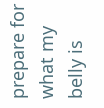prepare for what my belly is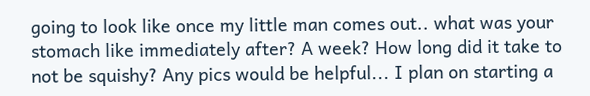going to look like once my little man comes out.. what was your stomach like immediately after? A week? How long did it take to not be squishy? Any pics would be helpful... I plan on starting a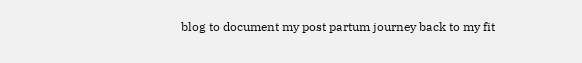blog to document my post partum journey back to my fit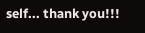self... thank you!!!